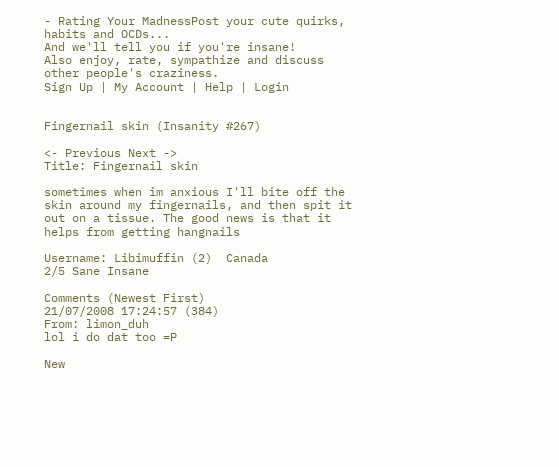- Rating Your MadnessPost your cute quirks, habits and OCDs...
And we'll tell you if you're insane!
Also enjoy, rate, sympathize and discuss
other people's craziness.
Sign Up | My Account | Help | Login


Fingernail skin (Insanity #267)

<- Previous Next ->
Title: Fingernail skin

sometimes when im anxious I'll bite off the skin around my fingernails, and then spit it out on a tissue. The good news is that it helps from getting hangnails

Username: Libimuffin (2)  Canada
2/5 Sane Insane

Comments (Newest First)
21/07/2008 17:24:57 (384)
From: limon_duh
lol i do dat too =P

New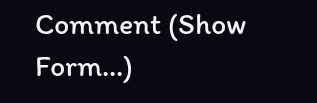Comment (Show Form...)